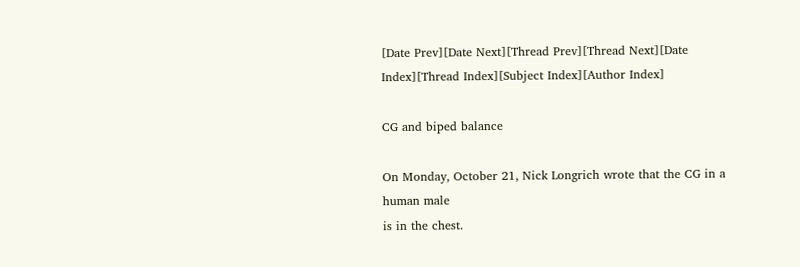[Date Prev][Date Next][Thread Prev][Thread Next][Date Index][Thread Index][Subject Index][Author Index]

CG and biped balance

On Monday, October 21, Nick Longrich wrote that the CG in a human male
is in the chest.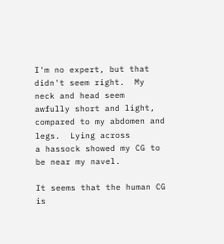I'm no expert, but that didn't seem right.  My neck and head seem
awfully short and light, compared to my abdomen and legs.  Lying across
a hassock showed my CG to be near my navel.

It seems that the human CG is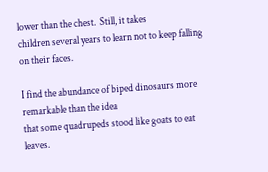lower than the chest.  Still, it takes
children several years to learn not to keep falling on their faces.

I find the abundance of biped dinosaurs more remarkable than the idea
that some quadrupeds stood like goats to eat leaves.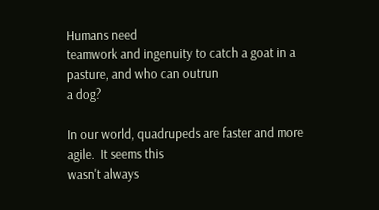Humans need
teamwork and ingenuity to catch a goat in a pasture, and who can outrun
a dog?

In our world, quadrupeds are faster and more agile.  It seems this
wasn't always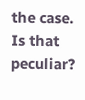the case.  Is that peculiar?